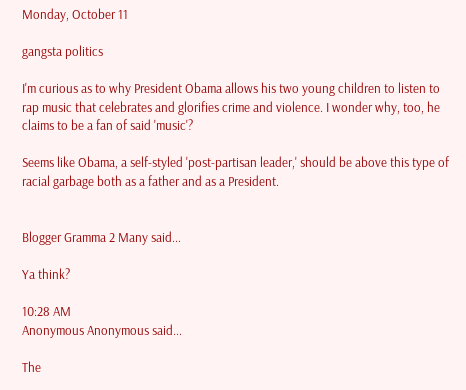Monday, October 11

gangsta politics

I'm curious as to why President Obama allows his two young children to listen to rap music that celebrates and glorifies crime and violence. I wonder why, too, he claims to be a fan of said 'music'?

Seems like Obama, a self-styled 'post-partisan leader,' should be above this type of racial garbage both as a father and as a President.


Blogger Gramma 2 Many said...

Ya think?

10:28 AM
Anonymous Anonymous said...

The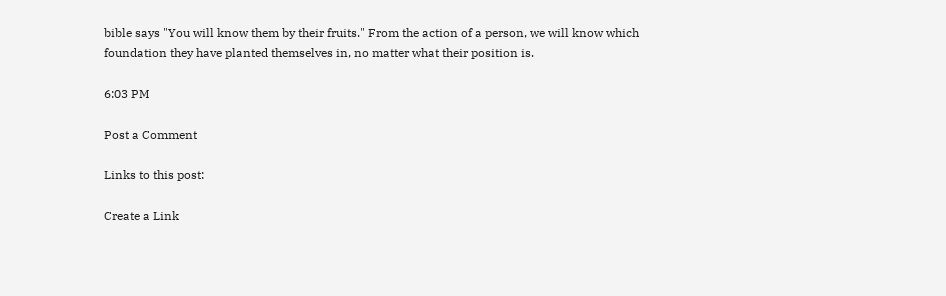bible says "You will know them by their fruits." From the action of a person, we will know which foundation they have planted themselves in, no matter what their position is.

6:03 PM

Post a Comment

Links to this post:

Create a Link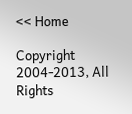<< Home

Copyright 2004-2013, All Rights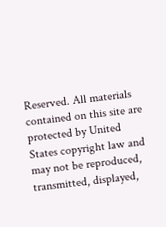Reserved. All materials contained on this site are protected by United States copyright law and may not be reproduced, transmitted, displayed,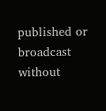published or broadcast without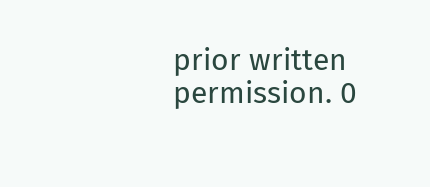prior written permission. 0